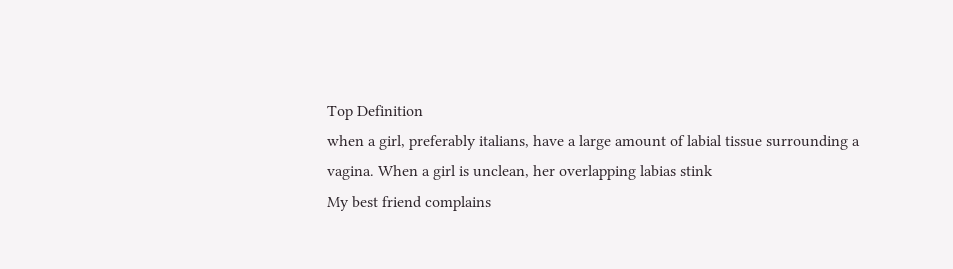Top Definition
when a girl, preferably italians, have a large amount of labial tissue surrounding a vagina. When a girl is unclean, her overlapping labias stink
My best friend complains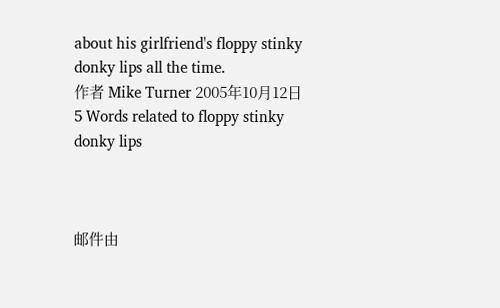about his girlfriend's floppy stinky donky lips all the time.
作者 Mike Turner 2005年10月12日
5 Words related to floppy stinky donky lips



邮件由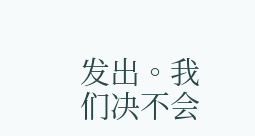发出。我们决不会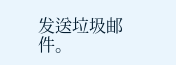发送垃圾邮件。